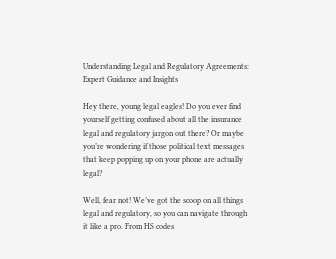Understanding Legal and Regulatory Agreements: Expert Guidance and Insights

Hey there, young legal eagles! Do you ever find yourself getting confused about all the insurance legal and regulatory jargon out there? Or maybe you’re wondering if those political text messages that keep popping up on your phone are actually legal?

Well, fear not! We’ve got the scoop on all things legal and regulatory, so you can navigate through it like a pro. From HS codes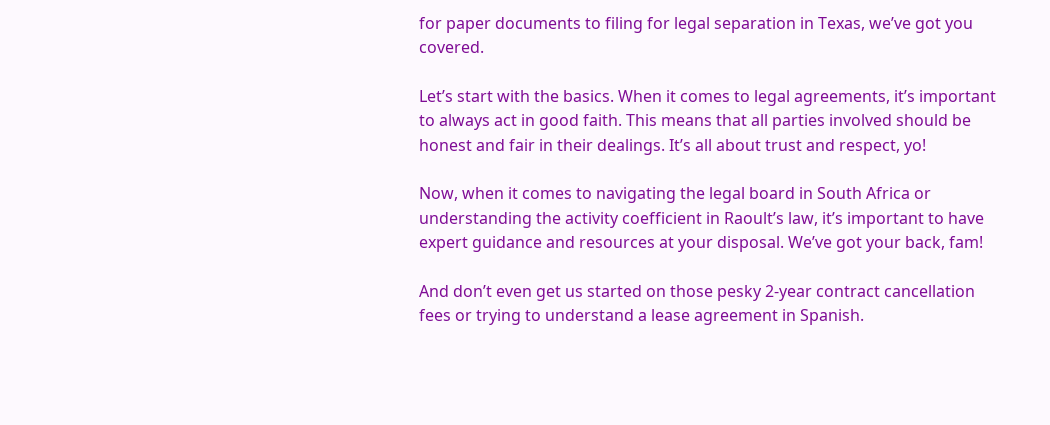for paper documents to filing for legal separation in Texas, we’ve got you covered.

Let’s start with the basics. When it comes to legal agreements, it’s important to always act in good faith. This means that all parties involved should be honest and fair in their dealings. It’s all about trust and respect, yo!

Now, when it comes to navigating the legal board in South Africa or understanding the activity coefficient in Raoult’s law, it’s important to have expert guidance and resources at your disposal. We’ve got your back, fam!

And don’t even get us started on those pesky 2-year contract cancellation fees or trying to understand a lease agreement in Spanish.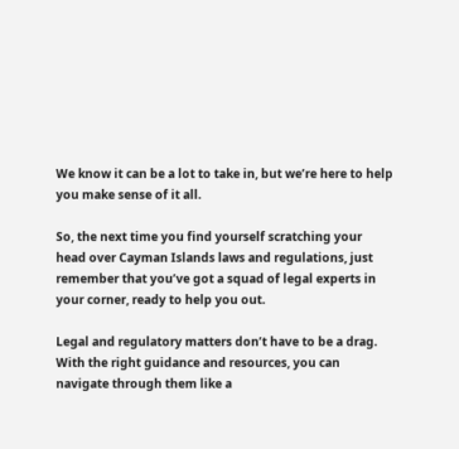We know it can be a lot to take in, but we’re here to help you make sense of it all.

So, the next time you find yourself scratching your head over Cayman Islands laws and regulations, just remember that you’ve got a squad of legal experts in your corner, ready to help you out.

Legal and regulatory matters don’t have to be a drag. With the right guidance and resources, you can navigate through them like a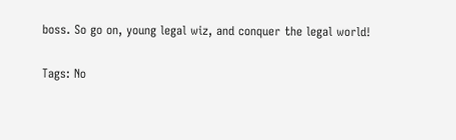boss. So go on, young legal wiz, and conquer the legal world!

Tags: No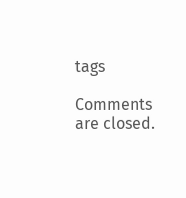tags

Comments are closed.